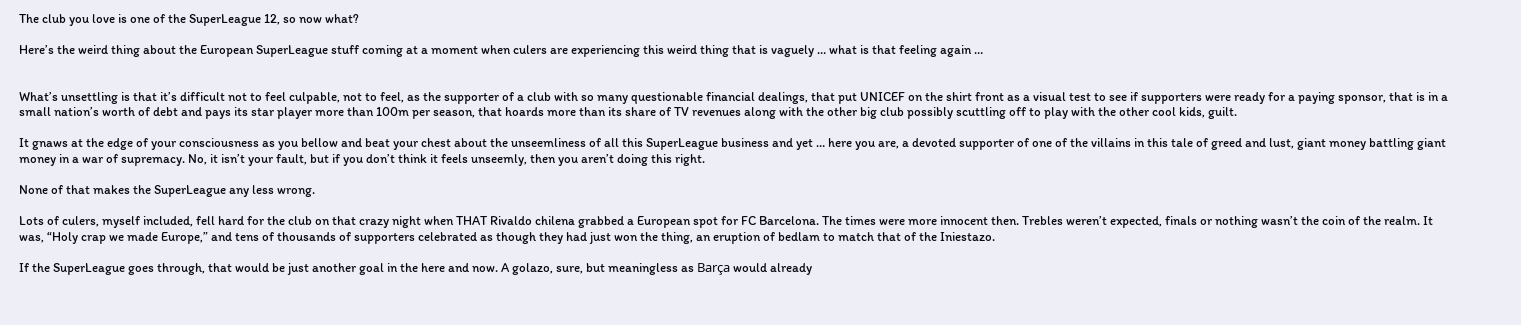The club you love is one of the SuperLeague 12, so now what?

Here’s the weird thing about the European SuperLeague stuff coming at a moment when culers are experiencing this weird thing that is vaguely … what is that feeling again …


What’s unsettling is that it’s difficult not to feel culpable, not to feel, as the supporter of a club with so many questionable financial dealings, that put UNICEF on the shirt front as a visual test to see if supporters were ready for a paying sponsor, that is in a small nation’s worth of debt and pays its star player more than 100m per season, that hoards more than its share of TV revenues along with the other big club possibly scuttling off to play with the other cool kids, guilt.

It gnaws at the edge of your consciousness as you bellow and beat your chest about the unseemliness of all this SuperLeague business and yet … here you are, a devoted supporter of one of the villains in this tale of greed and lust, giant money battling giant money in a war of supremacy. No, it isn’t your fault, but if you don’t think it feels unseemly, then you aren’t doing this right.

None of that makes the SuperLeague any less wrong.

Lots of culers, myself included, fell hard for the club on that crazy night when THAT Rivaldo chilena grabbed a European spot for FC Barcelona. The times were more innocent then. Trebles weren’t expected, finals or nothing wasn’t the coin of the realm. It was, “Holy crap we made Europe,” and tens of thousands of supporters celebrated as though they had just won the thing, an eruption of bedlam to match that of the Iniestazo.

If the SuperLeague goes through, that would be just another goal in the here and now. A golazo, sure, but meaningless as Barça would already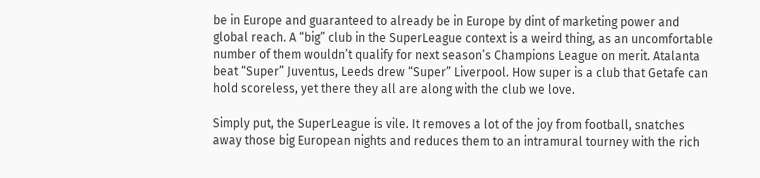be in Europe and guaranteed to already be in Europe by dint of marketing power and global reach. A “big” club in the SuperLeague context is a weird thing, as an uncomfortable number of them wouldn’t qualify for next season’s Champions League on merit. Atalanta beat “Super” Juventus, Leeds drew “Super” Liverpool. How super is a club that Getafe can hold scoreless, yet there they all are along with the club we love.

Simply put, the SuperLeague is vile. It removes a lot of the joy from football, snatches away those big European nights and reduces them to an intramural tourney with the rich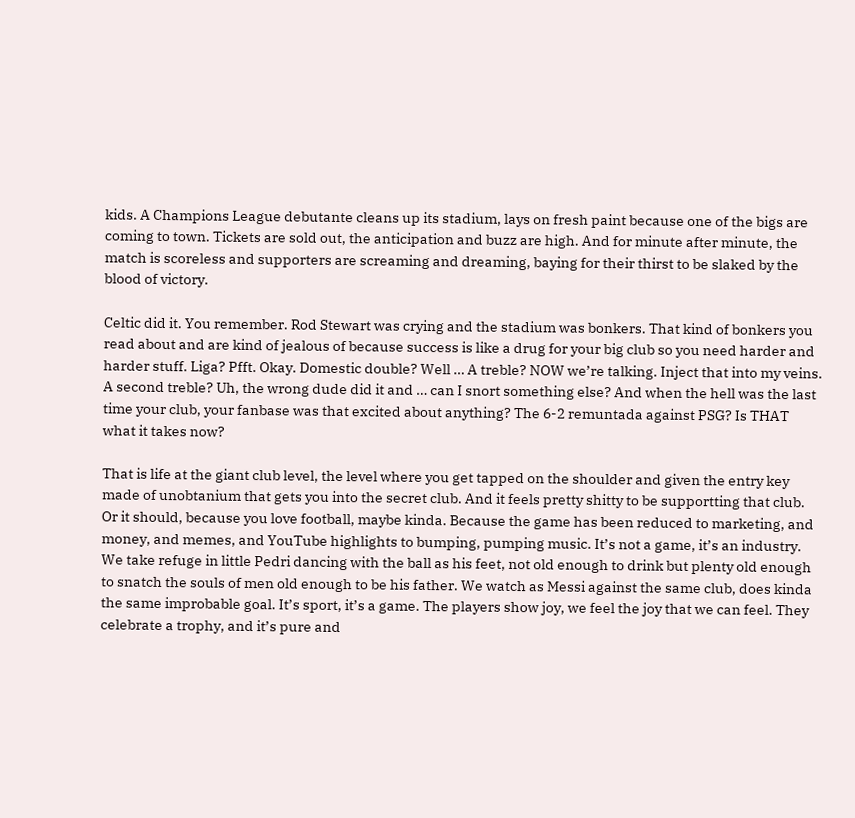kids. A Champions League debutante cleans up its stadium, lays on fresh paint because one of the bigs are coming to town. Tickets are sold out, the anticipation and buzz are high. And for minute after minute, the match is scoreless and supporters are screaming and dreaming, baying for their thirst to be slaked by the blood of victory.

Celtic did it. You remember. Rod Stewart was crying and the stadium was bonkers. That kind of bonkers you read about and are kind of jealous of because success is like a drug for your big club so you need harder and harder stuff. Liga? Pfft. Okay. Domestic double? Well … A treble? NOW we’re talking. Inject that into my veins. A second treble? Uh, the wrong dude did it and … can I snort something else? And when the hell was the last time your club, your fanbase was that excited about anything? The 6-2 remuntada against PSG? Is THAT what it takes now?

That is life at the giant club level, the level where you get tapped on the shoulder and given the entry key made of unobtanium that gets you into the secret club. And it feels pretty shitty to be supportting that club. Or it should, because you love football, maybe kinda. Because the game has been reduced to marketing, and money, and memes, and YouTube highlights to bumping, pumping music. It’s not a game, it’s an industry. We take refuge in little Pedri dancing with the ball as his feet, not old enough to drink but plenty old enough to snatch the souls of men old enough to be his father. We watch as Messi against the same club, does kinda the same improbable goal. It’s sport, it’s a game. The players show joy, we feel the joy that we can feel. They celebrate a trophy, and it’s pure and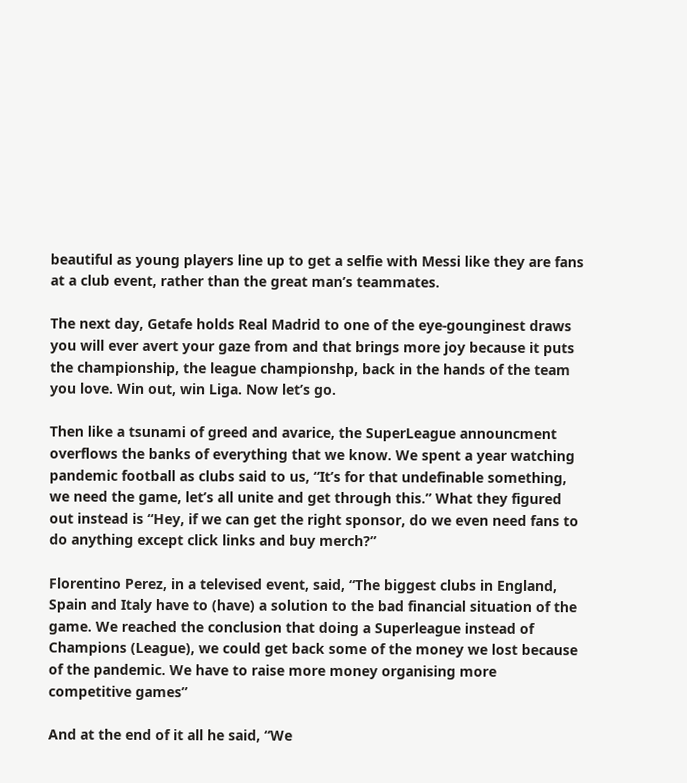beautiful as young players line up to get a selfie with Messi like they are fans at a club event, rather than the great man’s teammates.

The next day, Getafe holds Real Madrid to one of the eye-gounginest draws you will ever avert your gaze from and that brings more joy because it puts the championship, the league championshp, back in the hands of the team you love. Win out, win Liga. Now let’s go.

Then like a tsunami of greed and avarice, the SuperLeague announcment overflows the banks of everything that we know. We spent a year watching pandemic football as clubs said to us, “It’s for that undefinable something, we need the game, let’s all unite and get through this.” What they figured out instead is “Hey, if we can get the right sponsor, do we even need fans to do anything except click links and buy merch?”

Florentino Perez, in a televised event, said, “The biggest clubs in England, Spain and Italy have to (have) a solution to the bad financial situation of the game. We reached the conclusion that doing a Superleague instead of Champions (League), we could get back some of the money we lost because of the pandemic. We have to raise more money organising more competitive games”

And at the end of it all he said, “We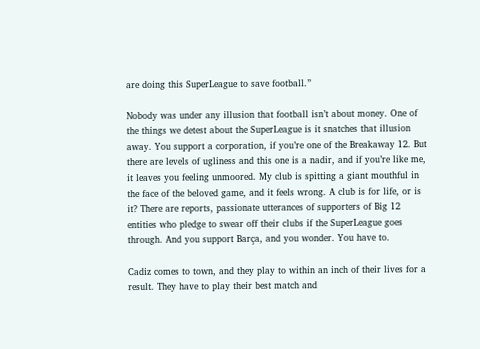are doing this SuperLeague to save football.”

Nobody was under any illusion that football isn’t about money. One of the things we detest about the SuperLeague is it snatches that illusion away. You support a corporation, if you’re one of the Breakaway 12. But there are levels of ugliness and this one is a nadir, and if you’re like me, it leaves you feeling unmoored. My club is spitting a giant mouthful in the face of the beloved game, and it feels wrong. A club is for life, or is it? There are reports, passionate utterances of supporters of Big 12 entities who pledge to swear off their clubs if the SuperLeague goes through. And you support Barça, and you wonder. You have to.

Cadiz comes to town, and they play to within an inch of their lives for a result. They have to play their best match and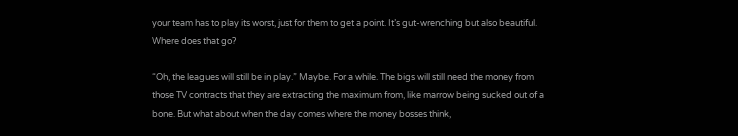your team has to play its worst, just for them to get a point. It’s gut-wrenching but also beautiful. Where does that go?

“Oh, the leagues will still be in play.” Maybe. For a while. The bigs will still need the money from those TV contracts that they are extracting the maximum from, like marrow being sucked out of a bone. But what about when the day comes where the money bosses think,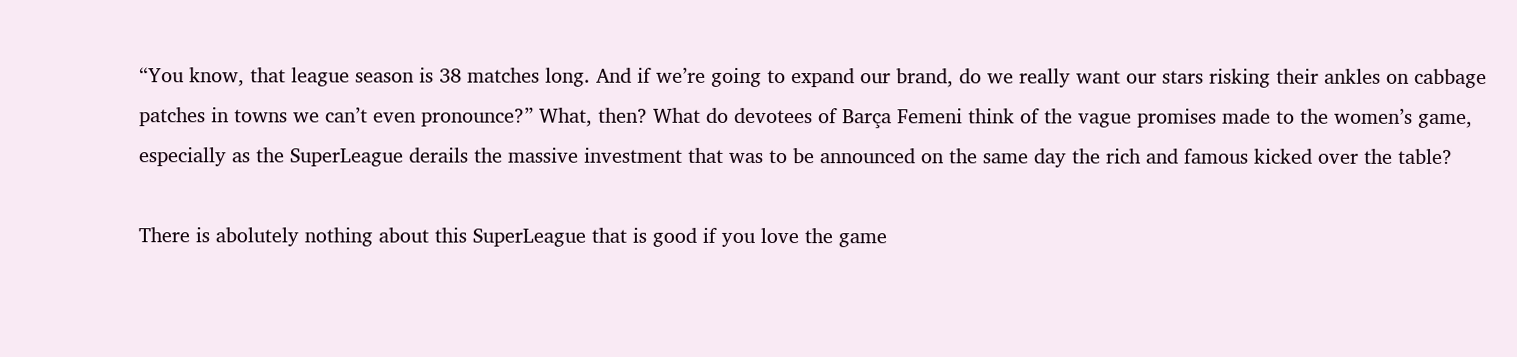“You know, that league season is 38 matches long. And if we’re going to expand our brand, do we really want our stars risking their ankles on cabbage patches in towns we can’t even pronounce?” What, then? What do devotees of Barça Femeni think of the vague promises made to the women’s game, especially as the SuperLeague derails the massive investment that was to be announced on the same day the rich and famous kicked over the table?

There is abolutely nothing about this SuperLeague that is good if you love the game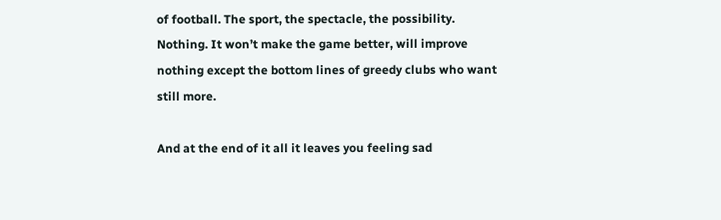of football. The sport, the spectacle, the possibility. Nothing. It won’t make the game better, will improve nothing except the bottom lines of greedy clubs who want still more.

And at the end of it all it leaves you feeling sad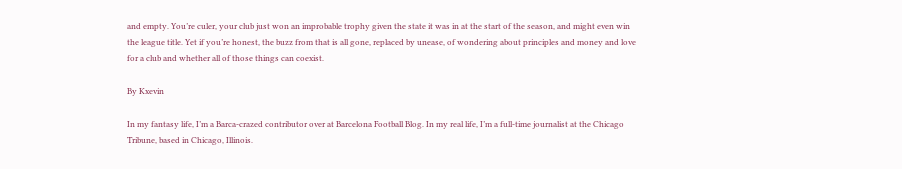and empty. You’re culer, your club just won an improbable trophy given the state it was in at the start of the season, and might even win the league title. Yet if you’re honest, the buzz from that is all gone, replaced by unease, of wondering about principles and money and love for a club and whether all of those things can coexist.

By Kxevin

In my fantasy life, I’m a Barca-crazed contributor over at Barcelona Football Blog. In my real life, I’m a full-time journalist at the Chicago Tribune, based in Chicago, Illinois.